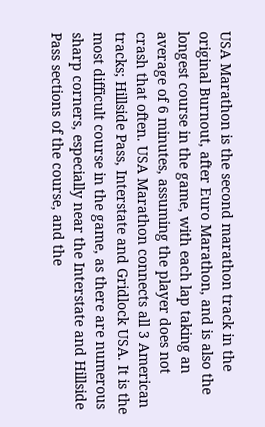USA Marathon is the second marathon track in the original Burnout, after Euro Marathon, and is also the longest course in the game, with each lap taking an average of 6 minutes, assuming the player does not crash that often. USA Marathon connects all 3 American tracks; Hillside Pass, Interstate and Gridlock USA. It is the most difficult course in the game, as there are numerous sharp corners, especially near the Interstate and Hillside Pass sections of the course, and the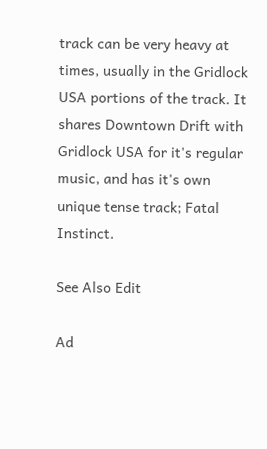track can be very heavy at times, usually in the Gridlock USA portions of the track. It shares Downtown Drift with Gridlock USA for it's regular music, and has it's own unique tense track; Fatal Instinct.

See Also Edit

Ad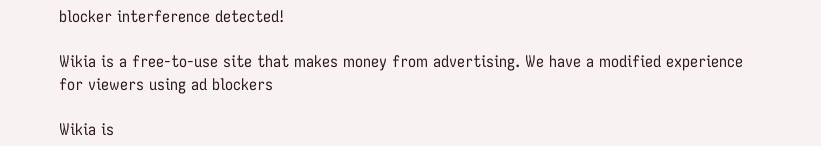blocker interference detected!

Wikia is a free-to-use site that makes money from advertising. We have a modified experience for viewers using ad blockers

Wikia is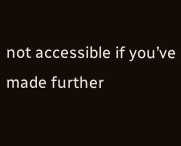not accessible if you’ve made further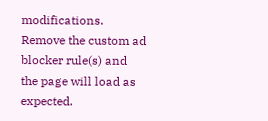modifications. Remove the custom ad blocker rule(s) and the page will load as expected.